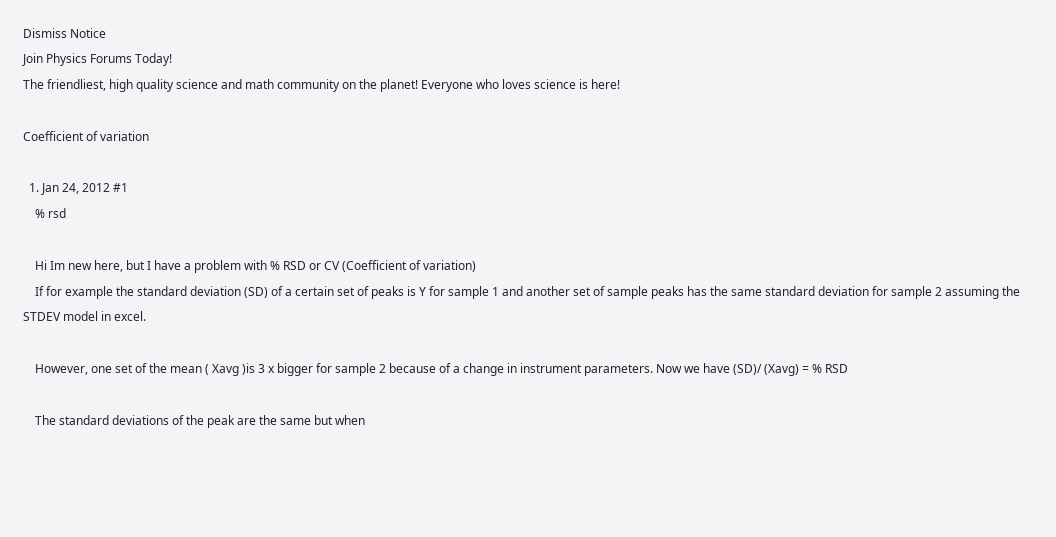Dismiss Notice
Join Physics Forums Today!
The friendliest, high quality science and math community on the planet! Everyone who loves science is here!

Coefficient of variation

  1. Jan 24, 2012 #1
    % rsd

    Hi Im new here, but I have a problem with % RSD or CV (Coefficient of variation)
    If for example the standard deviation (SD) of a certain set of peaks is Y for sample 1 and another set of sample peaks has the same standard deviation for sample 2 assuming the STDEV model in excel.

    However, one set of the mean ( Xavg )is 3 x bigger for sample 2 because of a change in instrument parameters. Now we have (SD)/ (Xavg) = % RSD

    The standard deviations of the peak are the same but when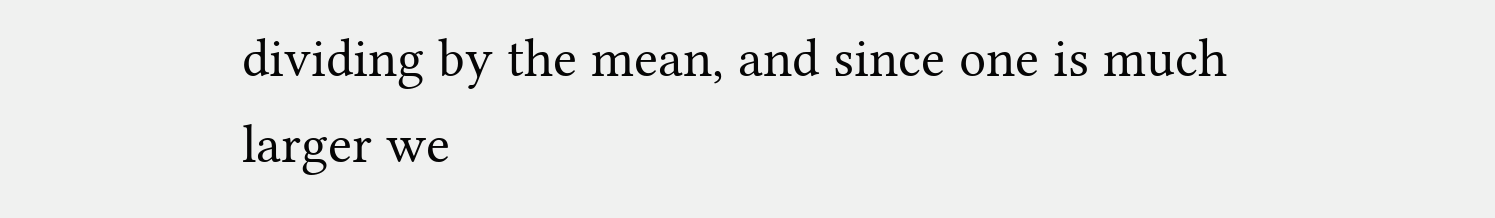dividing by the mean, and since one is much larger we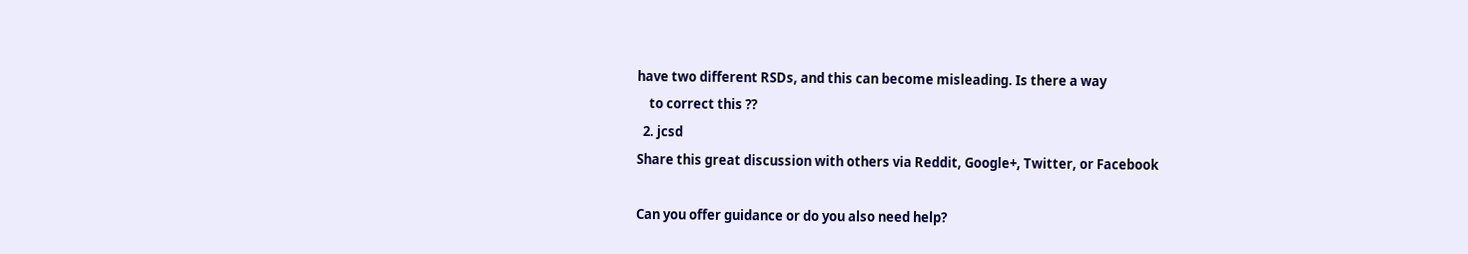have two different RSDs, and this can become misleading. Is there a way
    to correct this ??
  2. jcsd
Share this great discussion with others via Reddit, Google+, Twitter, or Facebook

Can you offer guidance or do you also need help?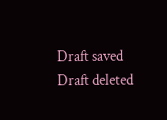Draft saved Draft deleted